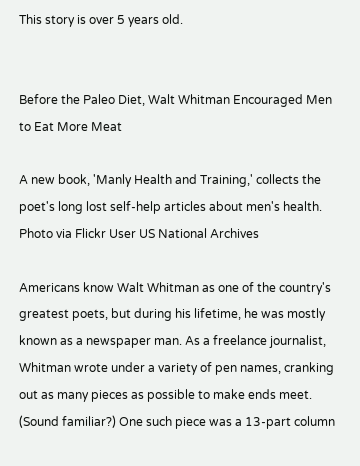This story is over 5 years old.


Before the Paleo Diet, Walt Whitman Encouraged Men to Eat More Meat

A new book, 'Manly Health and Training,' collects the poet's long lost self-help articles about men's health.
Photo via Flickr User US National Archives

Americans know Walt Whitman as one of the country's greatest poets, but during his lifetime, he was mostly known as a newspaper man. As a freelance journalist, Whitman wrote under a variety of pen names, cranking out as many pieces as possible to make ends meet. (Sound familiar?) One such piece was a 13-part column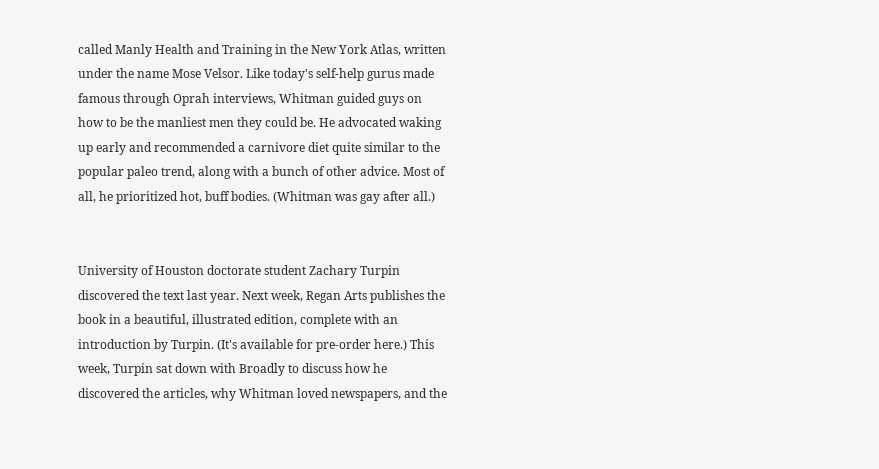called Manly Health and Training in the New York Atlas, written under the name Mose Velsor. Like today's self-help gurus made famous through Oprah interviews, Whitman guided guys on how to be the manliest men they could be. He advocated waking up early and recommended a carnivore diet quite similar to the popular paleo trend, along with a bunch of other advice. Most of all, he prioritized hot, buff bodies. (Whitman was gay after all.)


University of Houston doctorate student Zachary Turpin discovered the text last year. Next week, Regan Arts publishes the book in a beautiful, illustrated edition, complete with an introduction by Turpin. (It's available for pre-order here.) This week, Turpin sat down with Broadly to discuss how he discovered the articles, why Whitman loved newspapers, and the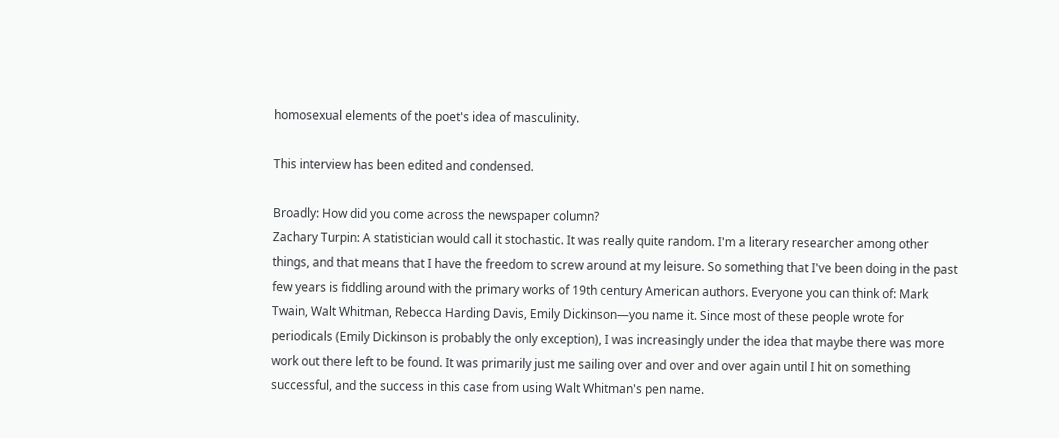homosexual elements of the poet's idea of masculinity.

This interview has been edited and condensed.

Broadly: How did you come across the newspaper column?
Zachary Turpin: A statistician would call it stochastic. It was really quite random. I'm a literary researcher among other things, and that means that I have the freedom to screw around at my leisure. So something that I've been doing in the past few years is fiddling around with the primary works of 19th century American authors. Everyone you can think of: Mark Twain, Walt Whitman, Rebecca Harding Davis, Emily Dickinson—you name it. Since most of these people wrote for periodicals (Emily Dickinson is probably the only exception), I was increasingly under the idea that maybe there was more work out there left to be found. It was primarily just me sailing over and over and over again until I hit on something successful, and the success in this case from using Walt Whitman's pen name.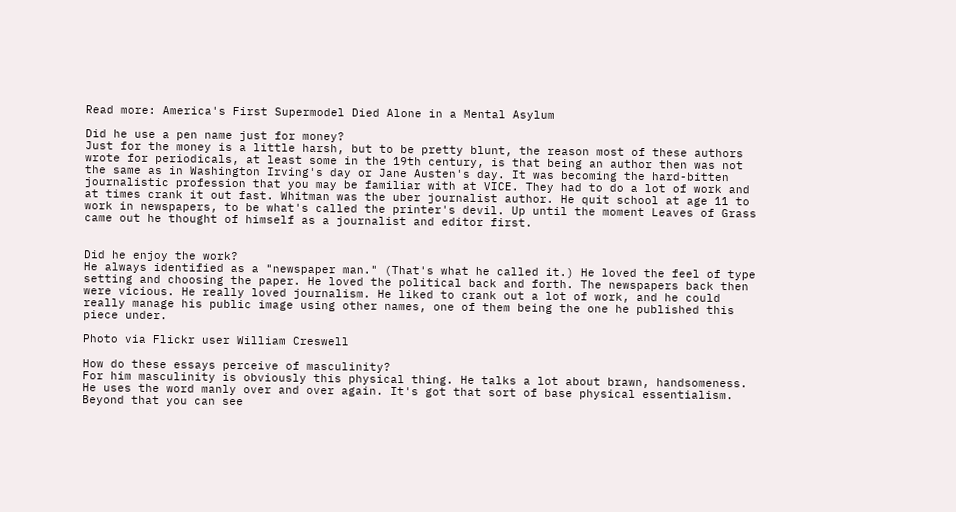Read more: America's First Supermodel Died Alone in a Mental Asylum

Did he use a pen name just for money?
Just for the money is a little harsh, but to be pretty blunt, the reason most of these authors wrote for periodicals, at least some in the 19th century, is that being an author then was not the same as in Washington Irving's day or Jane Austen's day. It was becoming the hard-bitten journalistic profession that you may be familiar with at VICE. They had to do a lot of work and at times crank it out fast. Whitman was the uber journalist author. He quit school at age 11 to work in newspapers, to be what's called the printer's devil. Up until the moment Leaves of Grass came out he thought of himself as a journalist and editor first.


Did he enjoy the work?
He always identified as a "newspaper man." (That's what he called it.) He loved the feel of type setting and choosing the paper. He loved the political back and forth. The newspapers back then were vicious. He really loved journalism. He liked to crank out a lot of work, and he could really manage his public image using other names, one of them being the one he published this piece under.

Photo via Flickr user William Creswell

How do these essays perceive of masculinity?
For him masculinity is obviously this physical thing. He talks a lot about brawn, handsomeness. He uses the word manly over and over again. It's got that sort of base physical essentialism. Beyond that you can see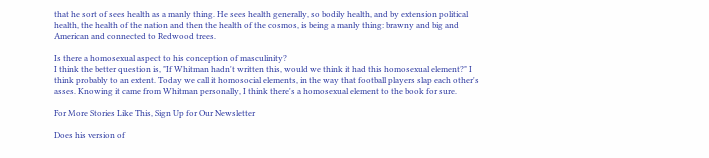that he sort of sees health as a manly thing. He sees health generally, so bodily health, and by extension political health, the health of the nation and then the health of the cosmos, is being a manly thing: brawny and big and American and connected to Redwood trees.

Is there a homosexual aspect to his conception of masculinity?
I think the better question is, "If Whitman hadn't written this, would we think it had this homosexual element?" I think probably to an extent. Today we call it homosocial elements, in the way that football players slap each other's asses. Knowing it came from Whitman personally, I think there's a homosexual element to the book for sure.

For More Stories Like This, Sign Up for Our Newsletter

Does his version of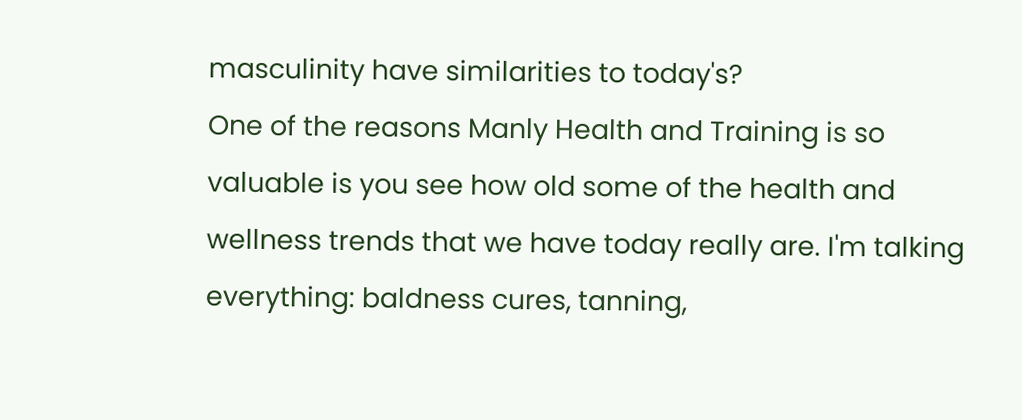masculinity have similarities to today's?
One of the reasons Manly Health and Training is so valuable is you see how old some of the health and wellness trends that we have today really are. I'm talking everything: baldness cures, tanning,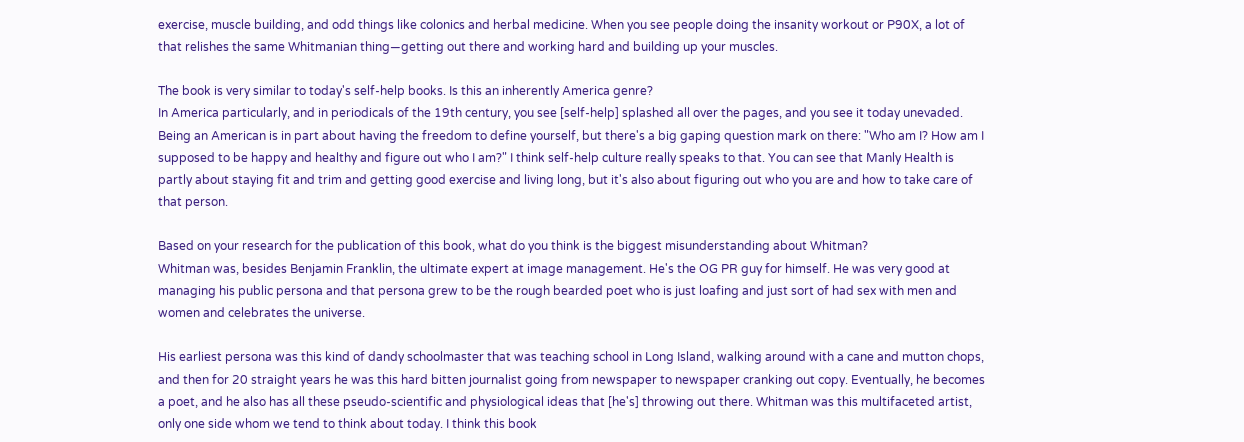exercise, muscle building, and odd things like colonics and herbal medicine. When you see people doing the insanity workout or P90X, a lot of that relishes the same Whitmanian thing—getting out there and working hard and building up your muscles.

The book is very similar to today's self-help books. Is this an inherently America genre?
In America particularly, and in periodicals of the 19th century, you see [self-help] splashed all over the pages, and you see it today unevaded. Being an American is in part about having the freedom to define yourself, but there's a big gaping question mark on there: "Who am I? How am I supposed to be happy and healthy and figure out who I am?" I think self-help culture really speaks to that. You can see that Manly Health is partly about staying fit and trim and getting good exercise and living long, but it's also about figuring out who you are and how to take care of that person.

Based on your research for the publication of this book, what do you think is the biggest misunderstanding about Whitman?
Whitman was, besides Benjamin Franklin, the ultimate expert at image management. He's the OG PR guy for himself. He was very good at managing his public persona and that persona grew to be the rough bearded poet who is just loafing and just sort of had sex with men and women and celebrates the universe.

His earliest persona was this kind of dandy schoolmaster that was teaching school in Long Island, walking around with a cane and mutton chops, and then for 20 straight years he was this hard bitten journalist going from newspaper to newspaper cranking out copy. Eventually, he becomes a poet, and he also has all these pseudo-scientific and physiological ideas that [he's] throwing out there. Whitman was this multifaceted artist, only one side whom we tend to think about today. I think this book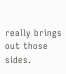really brings out those sides.